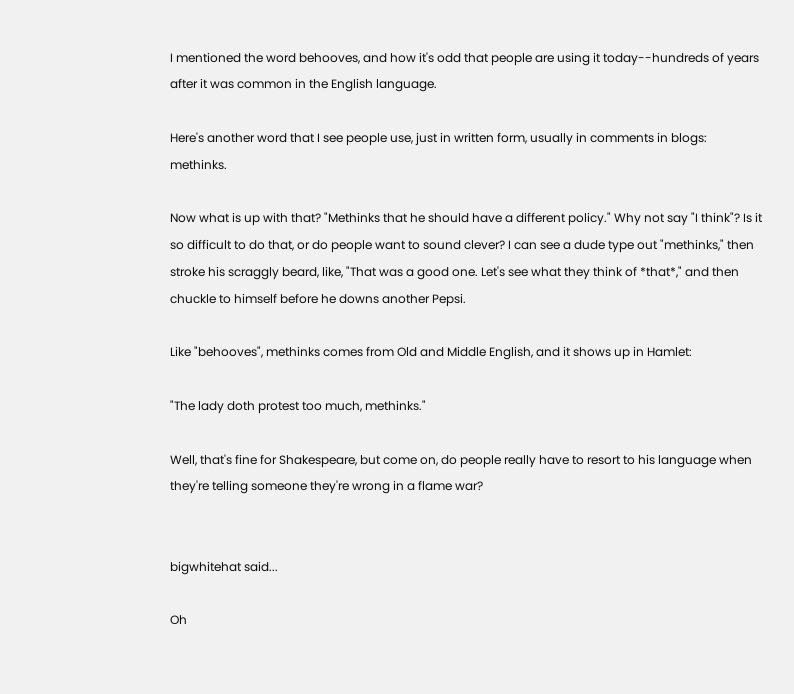I mentioned the word behooves, and how it's odd that people are using it today--hundreds of years after it was common in the English language.

Here's another word that I see people use, just in written form, usually in comments in blogs: methinks.

Now what is up with that? "Methinks that he should have a different policy." Why not say "I think"? Is it so difficult to do that, or do people want to sound clever? I can see a dude type out "methinks," then stroke his scraggly beard, like, "That was a good one. Let's see what they think of *that*," and then chuckle to himself before he downs another Pepsi.

Like "behooves", methinks comes from Old and Middle English, and it shows up in Hamlet:

"The lady doth protest too much, methinks."

Well, that's fine for Shakespeare, but come on, do people really have to resort to his language when they're telling someone they're wrong in a flame war?


bigwhitehat said...

Oh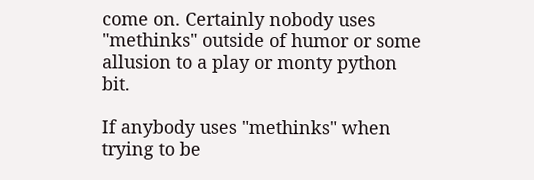come on. Certainly nobody uses "methinks" outside of humor or some allusion to a play or monty python bit.

If anybody uses "methinks" when trying to be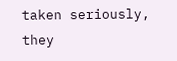taken seriously, they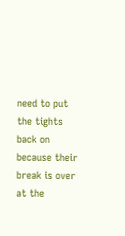need to put the tights back on because their break is over at the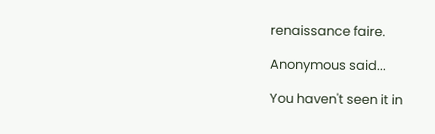renaissance faire.

Anonymous said...

You haven't seen it in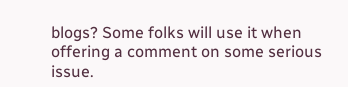blogs? Some folks will use it when offering a comment on some serious issue.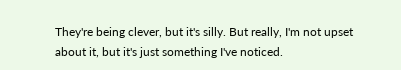They're being clever, but it's silly. But really, I'm not upset about it, but it's just something I've noticed.